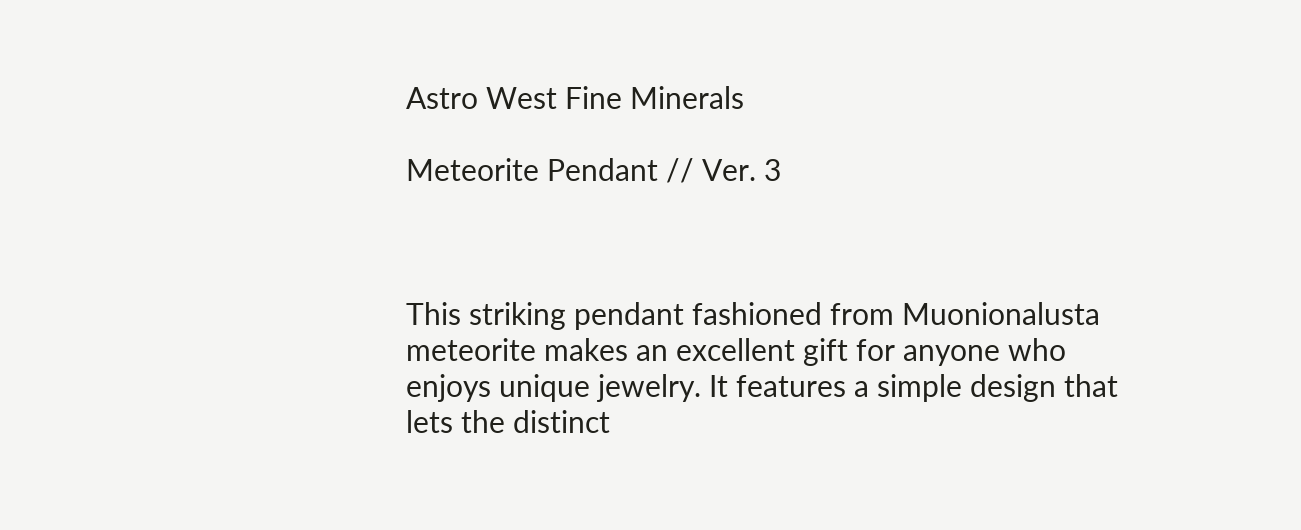Astro West Fine Minerals

Meteorite Pendant // Ver. 3



This striking pendant fashioned from Muonionalusta meteorite makes an excellent gift for anyone who enjoys unique jewelry. It features a simple design that lets the distinct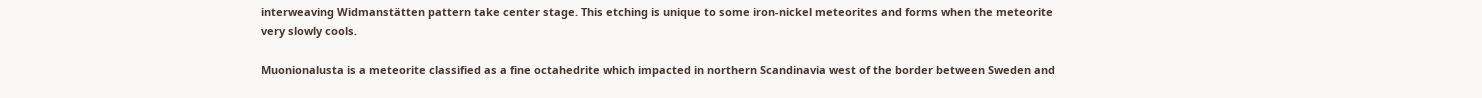interweaving Widmanstätten pattern take center stage. This etching is unique to some iron-nickel meteorites and forms when the meteorite very slowly cools.

Muonionalusta is a meteorite classified as a fine octahedrite which impacted in northern Scandinavia west of the border between Sweden and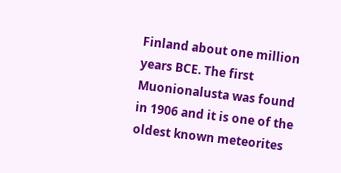Finland about one million years BCE. The first Muonionalusta was found in 1906 and it is one of the oldest known meteorites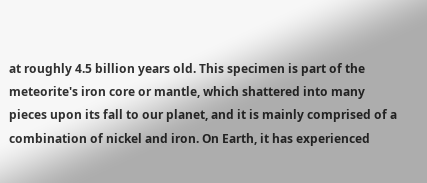at roughly 4.5 billion years old. This specimen is part of the meteorite's iron core or mantle, which shattered into many pieces upon its fall to our planet, and it is mainly comprised of a combination of nickel and iron. On Earth, it has experienced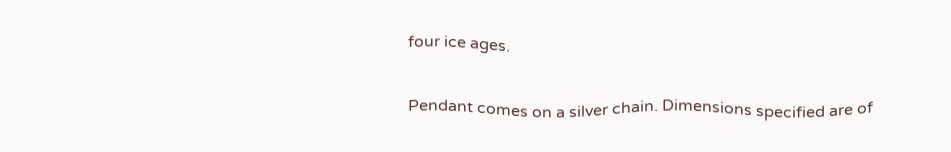four ice ages.

Pendant comes on a silver chain. Dimensions specified are of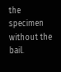the specimen without the bail.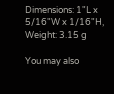Dimensions: 1"L x 5/16"W x 1/16"H, Weight: 3.15 g

You may also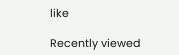like

Recently viewed